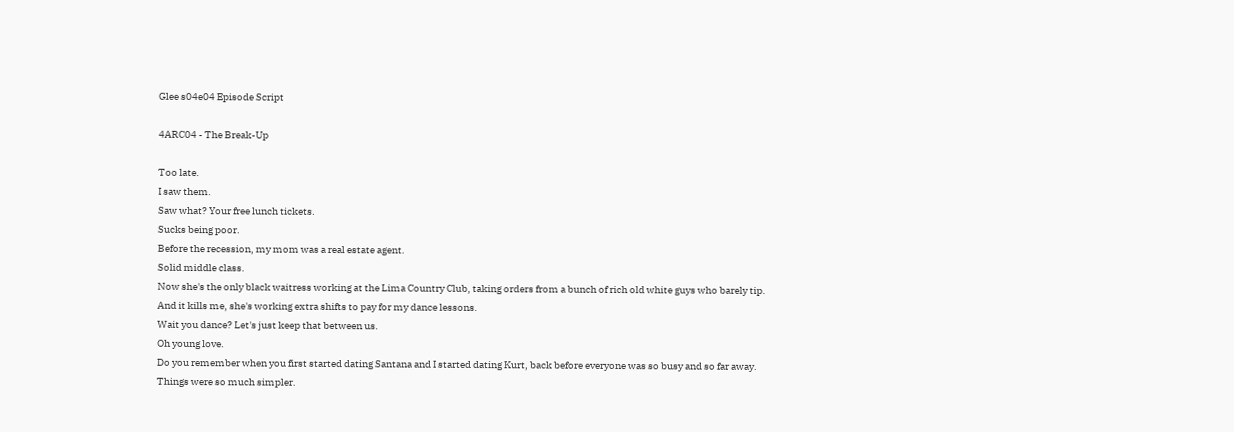Glee s04e04 Episode Script

4ARC04 - The Break-Up

Too late.
I saw them.
Saw what? Your free lunch tickets.
Sucks being poor.
Before the recession, my mom was a real estate agent.
Solid middle class.
Now she's the only black waitress working at the Lima Country Club, taking orders from a bunch of rich old white guys who barely tip.
And it kills me, she's working extra shifts to pay for my dance lessons.
Wait you dance? Let's just keep that between us.
Oh young love.
Do you remember when you first started dating Santana and I started dating Kurt, back before everyone was so busy and so far away.
Things were so much simpler.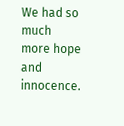We had so much more hope and innocence.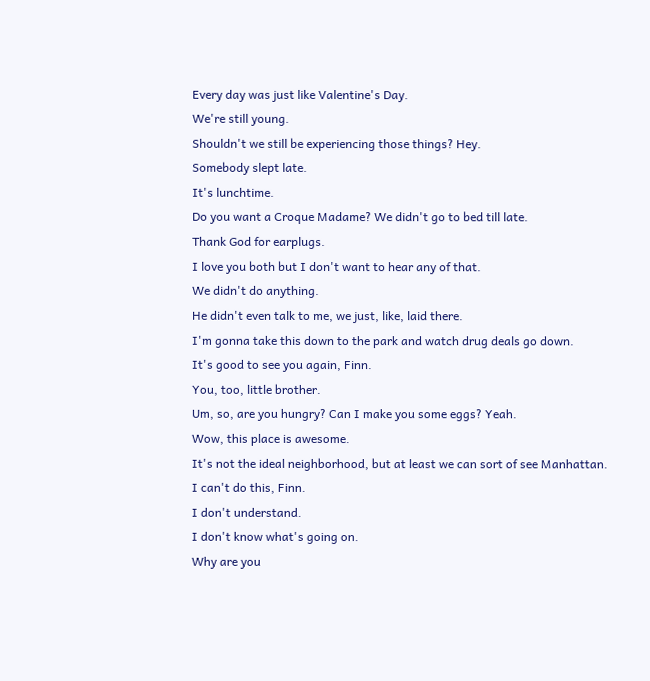Every day was just like Valentine's Day.
We're still young.
Shouldn't we still be experiencing those things? Hey.
Somebody slept late.
It's lunchtime.
Do you want a Croque Madame? We didn't go to bed till late.
Thank God for earplugs.
I love you both but I don't want to hear any of that.
We didn't do anything.
He didn't even talk to me, we just, like, laid there.
I'm gonna take this down to the park and watch drug deals go down.
It's good to see you again, Finn.
You, too, little brother.
Um, so, are you hungry? Can I make you some eggs? Yeah.
Wow, this place is awesome.
It's not the ideal neighborhood, but at least we can sort of see Manhattan.
I can't do this, Finn.
I don't understand.
I don't know what's going on.
Why are you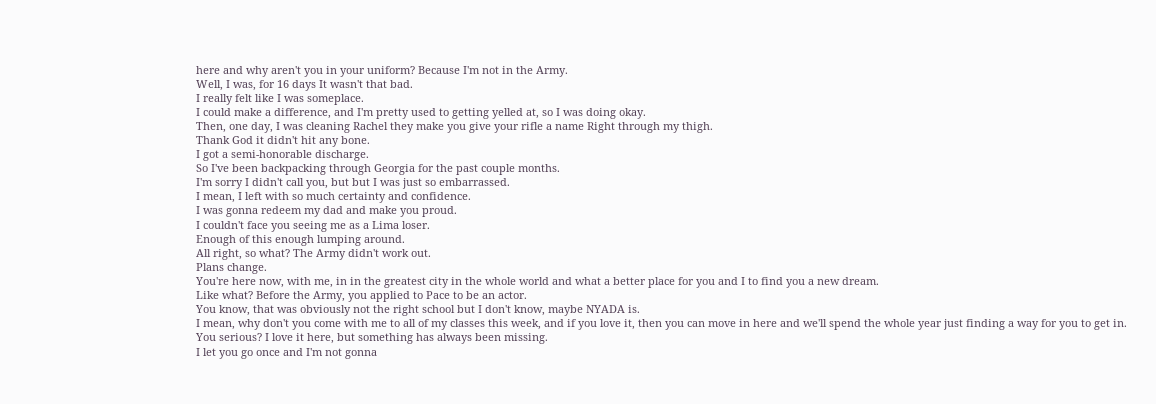here and why aren't you in your uniform? Because I'm not in the Army.
Well, I was, for 16 days It wasn't that bad.
I really felt like I was someplace.
I could make a difference, and I'm pretty used to getting yelled at, so I was doing okay.
Then, one day, I was cleaning Rachel they make you give your rifle a name Right through my thigh.
Thank God it didn't hit any bone.
I got a semi-honorable discharge.
So I've been backpacking through Georgia for the past couple months.
I'm sorry I didn't call you, but but I was just so embarrassed.
I mean, I left with so much certainty and confidence.
I was gonna redeem my dad and make you proud.
I couldn't face you seeing me as a Lima loser.
Enough of this enough lumping around.
All right, so what? The Army didn't work out.
Plans change.
You're here now, with me, in in the greatest city in the whole world and what a better place for you and I to find you a new dream.
Like what? Before the Army, you applied to Pace to be an actor.
You know, that was obviously not the right school but I don't know, maybe NYADA is.
I mean, why don't you come with me to all of my classes this week, and if you love it, then you can move in here and we'll spend the whole year just finding a way for you to get in.
You serious? I love it here, but something has always been missing.
I let you go once and I'm not gonna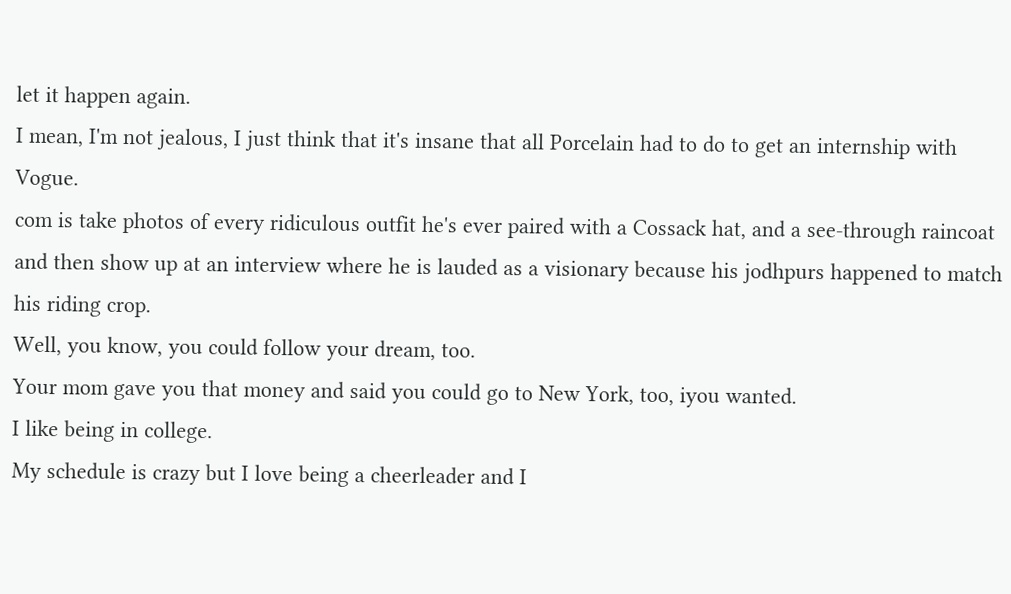let it happen again.
I mean, I'm not jealous, I just think that it's insane that all Porcelain had to do to get an internship with Vogue.
com is take photos of every ridiculous outfit he's ever paired with a Cossack hat, and a see-through raincoat and then show up at an interview where he is lauded as a visionary because his jodhpurs happened to match his riding crop.
Well, you know, you could follow your dream, too.
Your mom gave you that money and said you could go to New York, too, iyou wanted.
I like being in college.
My schedule is crazy but I love being a cheerleader and I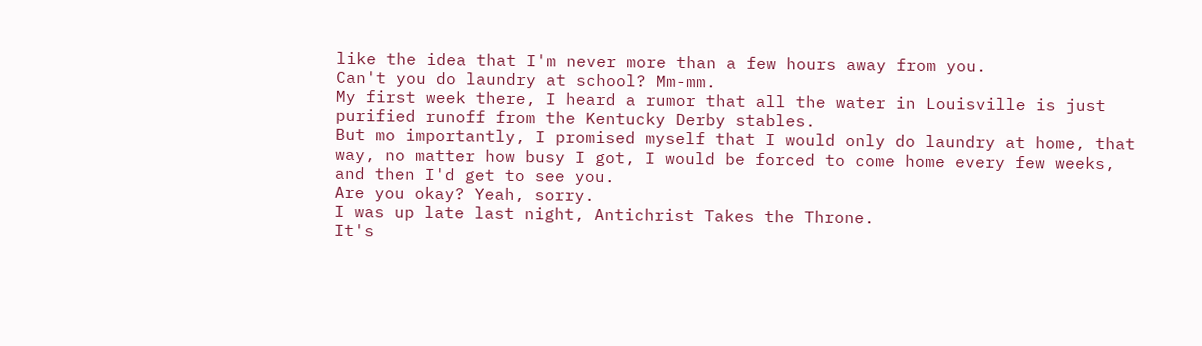like the idea that I'm never more than a few hours away from you.
Can't you do laundry at school? Mm-mm.
My first week there, I heard a rumor that all the water in Louisville is just purified runoff from the Kentucky Derby stables.
But mo importantly, I promised myself that I would only do laundry at home, that way, no matter how busy I got, I would be forced to come home every few weeks, and then I'd get to see you.
Are you okay? Yeah, sorry.
I was up late last night, Antichrist Takes the Throne.
It's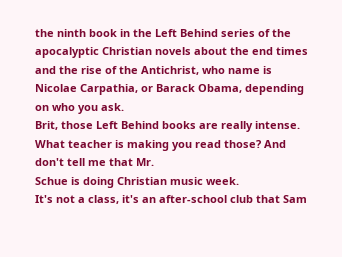the ninth book in the Left Behind series of the apocalyptic Christian novels about the end times and the rise of the Antichrist, who name is Nicolae Carpathia, or Barack Obama, depending on who you ask.
Brit, those Left Behind books are really intense.
What teacher is making you read those? And don't tell me that Mr.
Schue is doing Christian music week.
It's not a class, it's an after-school club that Sam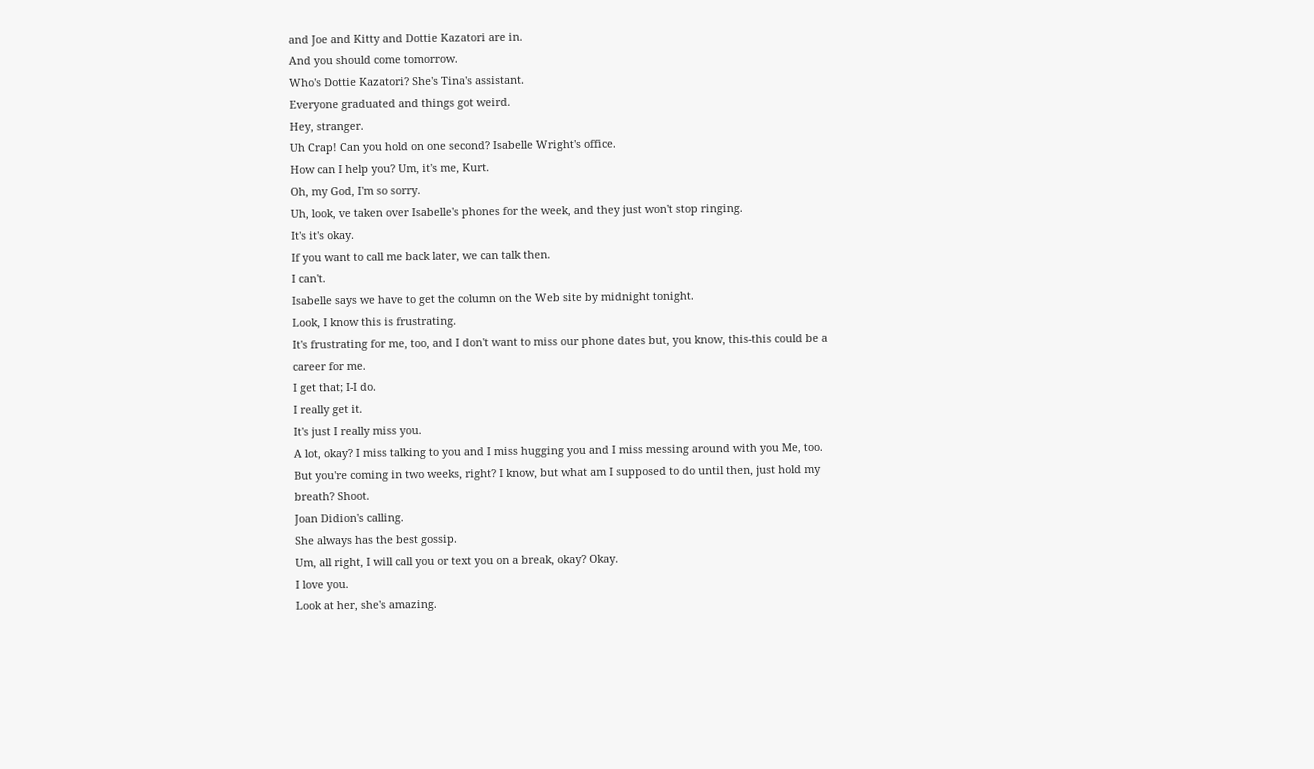and Joe and Kitty and Dottie Kazatori are in.
And you should come tomorrow.
Who's Dottie Kazatori? She's Tina's assistant.
Everyone graduated and things got weird.
Hey, stranger.
Uh Crap! Can you hold on one second? Isabelle Wright's office.
How can I help you? Um, it's me, Kurt.
Oh, my God, I'm so sorry.
Uh, look, ve taken over Isabelle's phones for the week, and they just won't stop ringing.
It's it's okay.
If you want to call me back later, we can talk then.
I can't.
Isabelle says we have to get the column on the Web site by midnight tonight.
Look, I know this is frustrating.
It's frustrating for me, too, and I don't want to miss our phone dates but, you know, this-this could be a career for me.
I get that; I-I do.
I really get it.
It's just I really miss you.
A lot, okay? I miss talking to you and I miss hugging you and I miss messing around with you Me, too.
But you're coming in two weeks, right? I know, but what am I supposed to do until then, just hold my breath? Shoot.
Joan Didion's calling.
She always has the best gossip.
Um, all right, I will call you or text you on a break, okay? Okay.
I love you.
Look at her, she's amazing.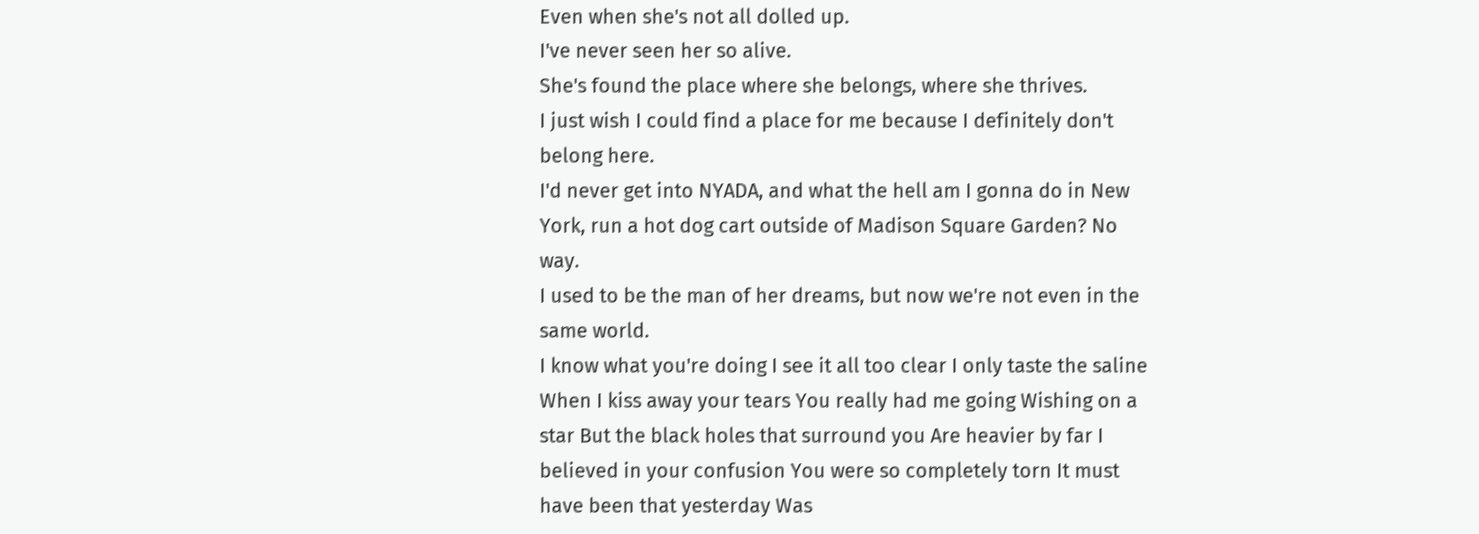Even when she's not all dolled up.
I've never seen her so alive.
She's found the place where she belongs, where she thrives.
I just wish I could find a place for me because I definitely don't belong here.
I'd never get into NYADA, and what the hell am I gonna do in New York, run a hot dog cart outside of Madison Square Garden? No way.
I used to be the man of her dreams, but now we're not even in the same world.
I know what you're doing I see it all too clear I only taste the saline When I kiss away your tears You really had me going Wishing on a star But the black holes that surround you Are heavier by far I believed in your confusion You were so completely torn It must have been that yesterday Was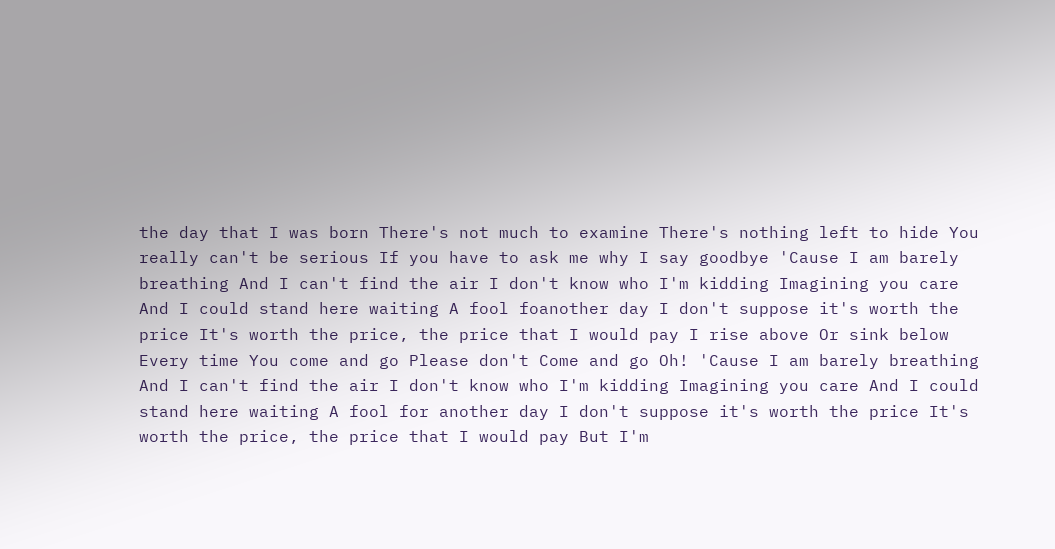the day that I was born There's not much to examine There's nothing left to hide You really can't be serious If you have to ask me why I say goodbye 'Cause I am barely breathing And I can't find the air I don't know who I'm kidding Imagining you care And I could stand here waiting A fool foanother day I don't suppose it's worth the price It's worth the price, the price that I would pay I rise above Or sink below Every time You come and go Please don't Come and go Oh! 'Cause I am barely breathing And I can't find the air I don't know who I'm kidding Imagining you care And I could stand here waiting A fool for another day I don't suppose it's worth the price It's worth the price, the price that I would pay But I'm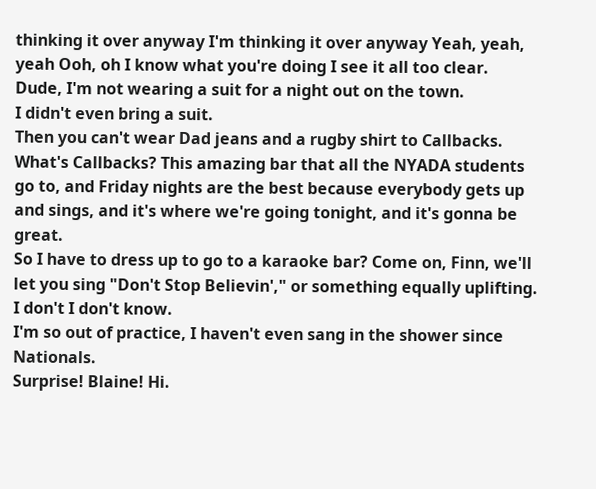thinking it over anyway I'm thinking it over anyway Yeah, yeah, yeah Ooh, oh I know what you're doing I see it all too clear.
Dude, I'm not wearing a suit for a night out on the town.
I didn't even bring a suit.
Then you can't wear Dad jeans and a rugby shirt to Callbacks.
What's Callbacks? This amazing bar that all the NYADA students go to, and Friday nights are the best because everybody gets up and sings, and it's where we're going tonight, and it's gonna be great.
So I have to dress up to go to a karaoke bar? Come on, Finn, we'll let you sing "Don't Stop Believin'," or something equally uplifting.
I don't I don't know.
I'm so out of practice, I haven't even sang in the shower since Nationals.
Surprise! Blaine! Hi.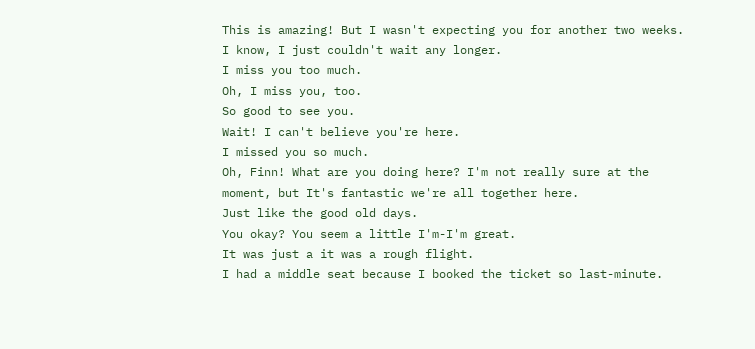This is amazing! But I wasn't expecting you for another two weeks.
I know, I just couldn't wait any longer.
I miss you too much.
Oh, I miss you, too.
So good to see you.
Wait! I can't believe you're here.
I missed you so much.
Oh, Finn! What are you doing here? I'm not really sure at the moment, but It's fantastic we're all together here.
Just like the good old days.
You okay? You seem a little I'm-I'm great.
It was just a it was a rough flight.
I had a middle seat because I booked the ticket so last-minute.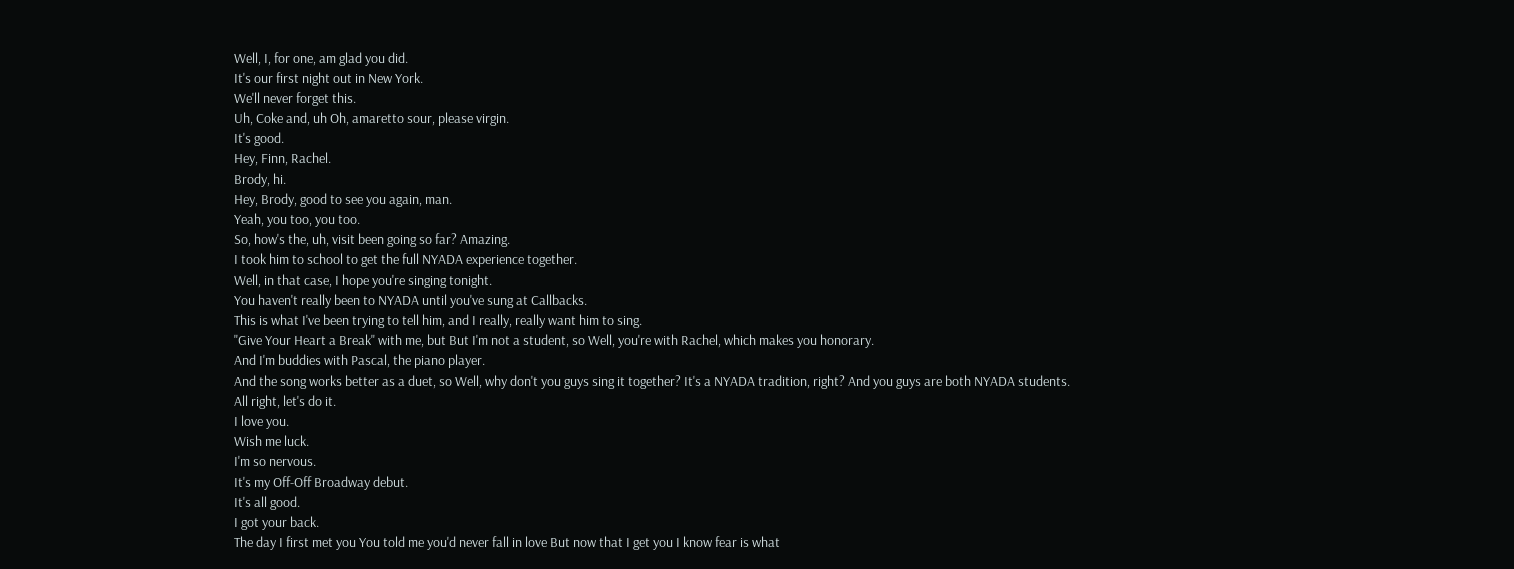Well, I, for one, am glad you did.
It's our first night out in New York.
We'll never forget this.
Uh, Coke and, uh Oh, amaretto sour, please virgin.
It's good.
Hey, Finn, Rachel.
Brody, hi.
Hey, Brody, good to see you again, man.
Yeah, you too, you too.
So, how's the, uh, visit been going so far? Amazing.
I took him to school to get the full NYADA experience together.
Well, in that case, I hope you're singing tonight.
You haven't really been to NYADA until you've sung at Callbacks.
This is what I've been trying to tell him, and I really, really want him to sing.
"Give Your Heart a Break" with me, but But I'm not a student, so Well, you're with Rachel, which makes you honorary.
And I'm buddies with Pascal, the piano player.
And the song works better as a duet, so Well, why don't you guys sing it together? It's a NYADA tradition, right? And you guys are both NYADA students.
All right, let's do it.
I love you.
Wish me luck.
I'm so nervous.
It's my Off-Off Broadway debut.
It's all good.
I got your back.
The day I first met you You told me you'd never fall in love But now that I get you I know fear is what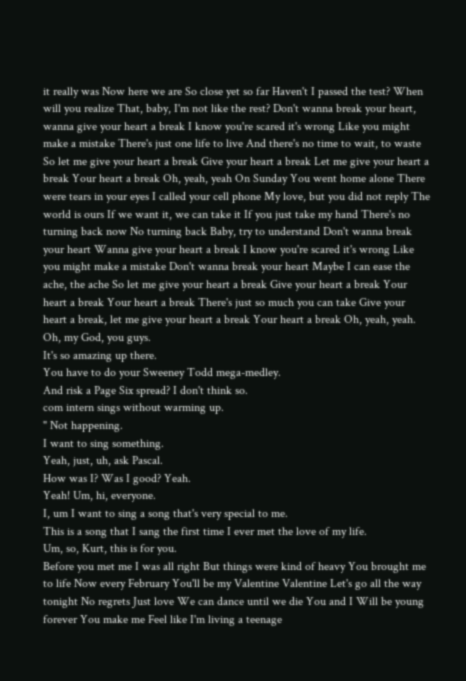it really was Now here we are So close yet so far Haven't I passed the test? When will you realize That, baby, I'm not like the rest? Don't wanna break your heart, wanna give your heart a break I know you're scared it's wrong Like you might make a mistake There's just one life to live And there's no time to wait, to waste So let me give your heart a break Give your heart a break Let me give your heart a break Your heart a break Oh, yeah, yeah On Sunday You went home alone There were tears in your eyes I called your cell phone My love, but you did not reply The world is ours If we want it, we can take it If you just take my hand There's no turning back now No turning back Baby, try to understand Don't wanna break your heart Wanna give your heart a break I know you're scared it's wrong Like you might make a mistake Don't wanna break your heart Maybe I can ease the ache, the ache So let me give your heart a break Give your heart a break Your heart a break Your heart a break There's just so much you can take Give your heart a break, let me give your heart a break Your heart a break Oh, yeah, yeah.
Oh, my God, you guys.
It's so amazing up there.
You have to do your Sweeney Todd mega-medley.
And risk a Page Six spread? I don't think so.
com intern sings without warming up.
" Not happening.
I want to sing something.
Yeah, just, uh, ask Pascal.
How was I? Was I good? Yeah.
Yeah! Um, hi, everyone.
I, um I want to sing a song that's very special to me.
This is a song that I sang the first time I ever met the love of my life.
Um, so, Kurt, this is for you.
Before you met me I was all right But things were kind of heavy You brought me to life Now every February You'll be my Valentine Valentine Let's go all the way tonight No regrets Just love We can dance until we die You and I Will be young forever You make me Feel like I'm living a teenage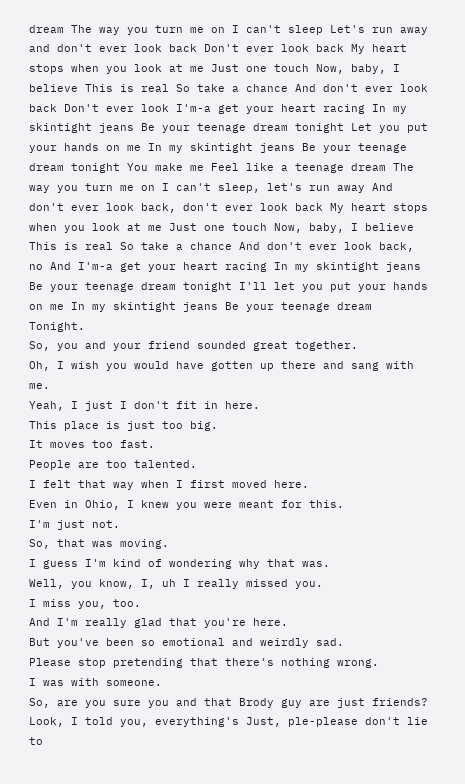dream The way you turn me on I can't sleep Let's run away and don't ever look back Don't ever look back My heart stops when you look at me Just one touch Now, baby, I believe This is real So take a chance And don't ever look back Don't ever look I'm-a get your heart racing In my skintight jeans Be your teenage dream tonight Let you put your hands on me In my skintight jeans Be your teenage dream tonight You make me Feel like a teenage dream The way you turn me on I can't sleep, let's run away And don't ever look back, don't ever look back My heart stops when you look at me Just one touch Now, baby, I believe This is real So take a chance And don't ever look back, no And I'm-a get your heart racing In my skintight jeans Be your teenage dream tonight I'll let you put your hands on me In my skintight jeans Be your teenage dream Tonight.
So, you and your friend sounded great together.
Oh, I wish you would have gotten up there and sang with me.
Yeah, I just I don't fit in here.
This place is just too big.
It moves too fast.
People are too talented.
I felt that way when I first moved here.
Even in Ohio, I knew you were meant for this.
I'm just not.
So, that was moving.
I guess I'm kind of wondering why that was.
Well, you know, I, uh I really missed you.
I miss you, too.
And I'm really glad that you're here.
But you've been so emotional and weirdly sad.
Please stop pretending that there's nothing wrong.
I was with someone.
So, are you sure you and that Brody guy are just friends? Look, I told you, everything's Just, ple-please don't lie to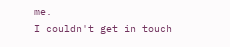me.
I couldn't get in touch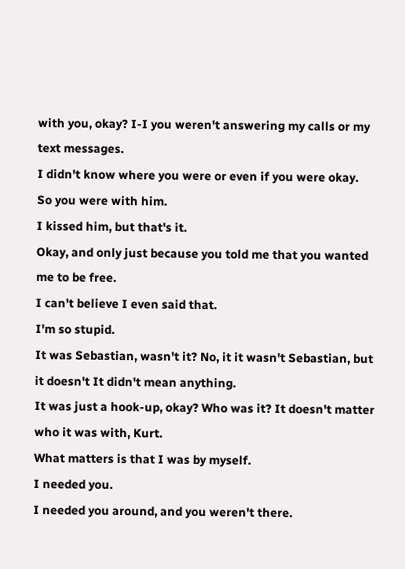with you, okay? I-I you weren't answering my calls or my text messages.
I didn't know where you were or even if you were okay.
So you were with him.
I kissed him, but that's it.
Okay, and only just because you told me that you wanted me to be free.
I can't believe I even said that.
I'm so stupid.
It was Sebastian, wasn't it? No, it it wasn't Sebastian, but it doesn't It didn't mean anything.
It was just a hook-up, okay? Who was it? It doesn't matter who it was with, Kurt.
What matters is that I was by myself.
I needed you.
I needed you around, and you weren't there.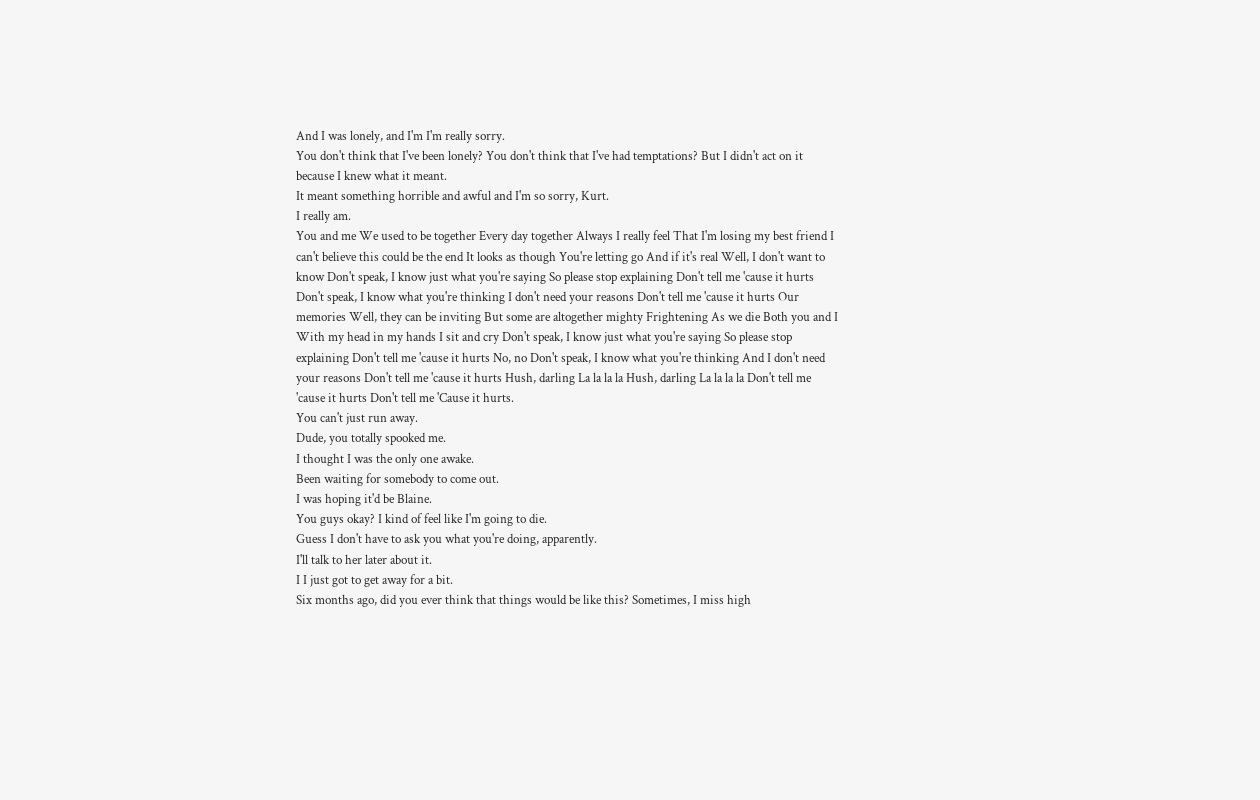And I was lonely, and I'm I'm really sorry.
You don't think that I've been lonely? You don't think that I've had temptations? But I didn't act on it because I knew what it meant.
It meant something horrible and awful and I'm so sorry, Kurt.
I really am.
You and me We used to be together Every day together Always I really feel That I'm losing my best friend I can't believe this could be the end It looks as though You're letting go And if it's real Well, I don't want to know Don't speak, I know just what you're saying So please stop explaining Don't tell me 'cause it hurts Don't speak, I know what you're thinking I don't need your reasons Don't tell me 'cause it hurts Our memories Well, they can be inviting But some are altogether mighty Frightening As we die Both you and I With my head in my hands I sit and cry Don't speak, I know just what you're saying So please stop explaining Don't tell me 'cause it hurts No, no Don't speak, I know what you're thinking And I don't need your reasons Don't tell me 'cause it hurts Hush, darling La la la la Hush, darling La la la la Don't tell me 'cause it hurts Don't tell me 'Cause it hurts.
You can't just run away.
Dude, you totally spooked me.
I thought I was the only one awake.
Been waiting for somebody to come out.
I was hoping it'd be Blaine.
You guys okay? I kind of feel like I'm going to die.
Guess I don't have to ask you what you're doing, apparently.
I'll talk to her later about it.
I I just got to get away for a bit.
Six months ago, did you ever think that things would be like this? Sometimes, I miss high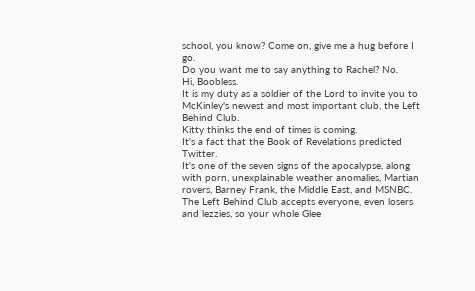school, you know? Come on, give me a hug before I go.
Do you want me to say anything to Rachel? No.
Hi, Boobless.
It is my duty as a soldier of the Lord to invite you to McKinley's newest and most important club, the Left Behind Club.
Kitty thinks the end of times is coming.
It's a fact that the Book of Revelations predicted Twitter.
It's one of the seven signs of the apocalypse, along with porn, unexplainable weather anomalies, Martian rovers, Barney Frank, the Middle East, and MSNBC.
The Left Behind Club accepts everyone, even losers and lezzies, so your whole Glee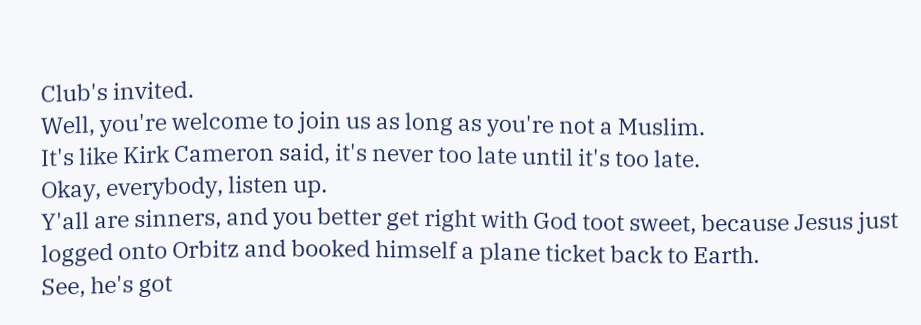Club's invited.
Well, you're welcome to join us as long as you're not a Muslim.
It's like Kirk Cameron said, it's never too late until it's too late.
Okay, everybody, listen up.
Y'all are sinners, and you better get right with God toot sweet, because Jesus just logged onto Orbitz and booked himself a plane ticket back to Earth.
See, he's got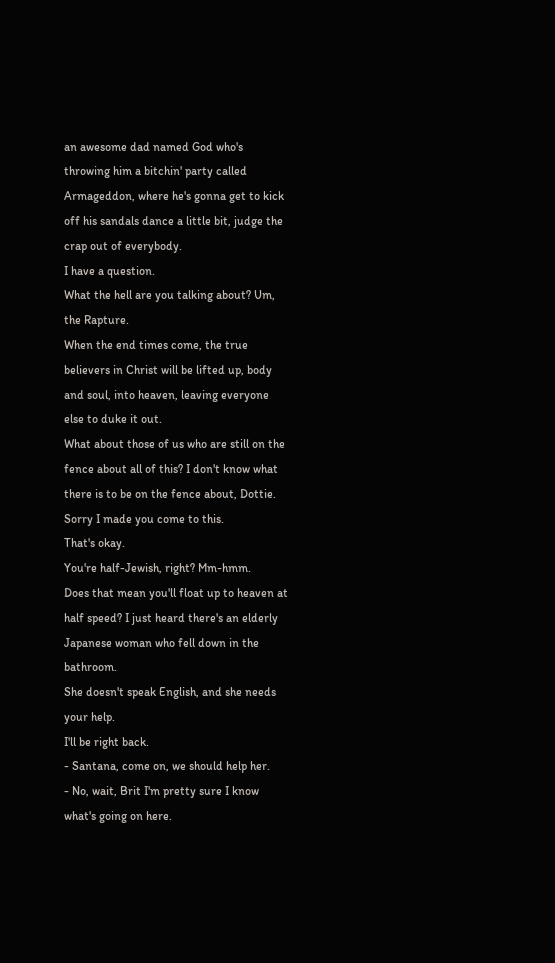an awesome dad named God who's throwing him a bitchin' party called Armageddon, where he's gonna get to kick off his sandals dance a little bit, judge the crap out of everybody.
I have a question.
What the hell are you talking about? Um, the Rapture.
When the end times come, the true believers in Christ will be lifted up, body and soul, into heaven, leaving everyone else to duke it out.
What about those of us who are still on the fence about all of this? I don't know what there is to be on the fence about, Dottie.
Sorry I made you come to this.
That's okay.
You're half-Jewish, right? Mm-hmm.
Does that mean you'll float up to heaven at half speed? I just heard there's an elderly Japanese woman who fell down in the bathroom.
She doesn't speak English, and she needs your help.
I'll be right back.
- Santana, come on, we should help her.
- No, wait, Brit I'm pretty sure I know what's going on here.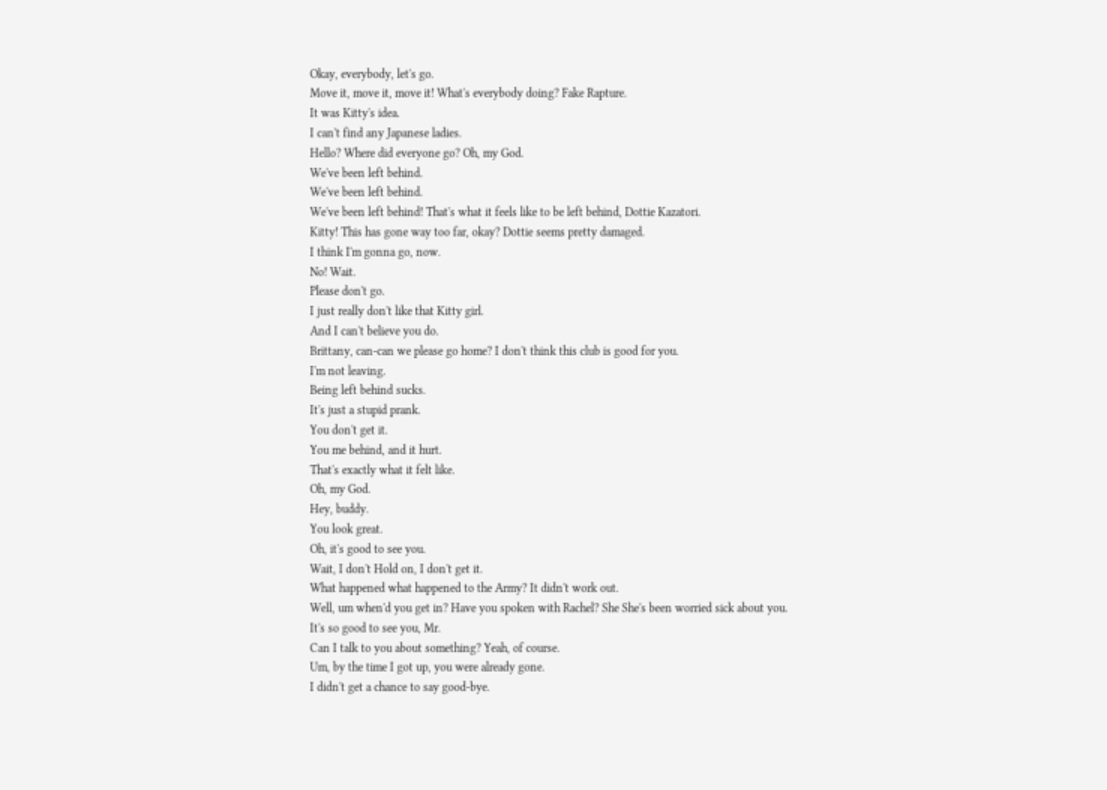Okay, everybody, let's go.
Move it, move it, move it! What's everybody doing? Fake Rapture.
It was Kitty's idea.
I can't find any Japanese ladies.
Hello? Where did everyone go? Oh, my God.
We've been left behind.
We've been left behind.
We've been left behind! That's what it feels like to be left behind, Dottie Kazatori.
Kitty! This has gone way too far, okay? Dottie seems pretty damaged.
I think I'm gonna go, now.
No! Wait.
Please don't go.
I just really don't like that Kitty girl.
And I can't believe you do.
Brittany, can-can we please go home? I don't think this club is good for you.
I'm not leaving.
Being left behind sucks.
It's just a stupid prank.
You don't get it.
You me behind, and it hurt.
That's exactly what it felt like.
Oh, my God.
Hey, buddy.
You look great.
Oh, it's good to see you.
Wait, I don't Hold on, I don't get it.
What happened what happened to the Army? It didn't work out.
Well, um when'd you get in? Have you spoken with Rachel? She She's been worried sick about you.
It's so good to see you, Mr.
Can I talk to you about something? Yeah, of course.
Um, by the time I got up, you were already gone.
I didn't get a chance to say good-bye.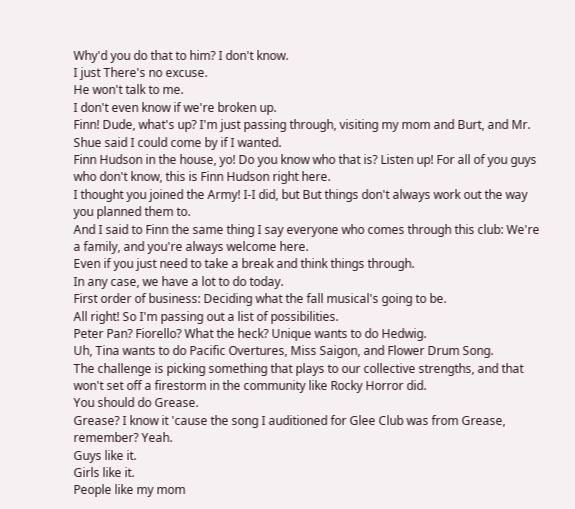Why'd you do that to him? I don't know.
I just There's no excuse.
He won't talk to me.
I don't even know if we're broken up.
Finn! Dude, what's up? I'm just passing through, visiting my mom and Burt, and Mr.
Shue said I could come by if I wanted.
Finn Hudson in the house, yo! Do you know who that is? Listen up! For all of you guys who don't know, this is Finn Hudson right here.
I thought you joined the Army! I-I did, but But things don't always work out the way you planned them to.
And I said to Finn the same thing I say everyone who comes through this club: We're a family, and you're always welcome here.
Even if you just need to take a break and think things through.
In any case, we have a lot to do today.
First order of business: Deciding what the fall musical's going to be.
All right! So I'm passing out a list of possibilities.
Peter Pan? Fiorello? What the heck? Unique wants to do Hedwig.
Uh, Tina wants to do Pacific Overtures, Miss Saigon, and Flower Drum Song.
The challenge is picking something that plays to our collective strengths, and that won't set off a firestorm in the community like Rocky Horror did.
You should do Grease.
Grease? I know it 'cause the song I auditioned for Glee Club was from Grease, remember? Yeah.
Guys like it.
Girls like it.
People like my mom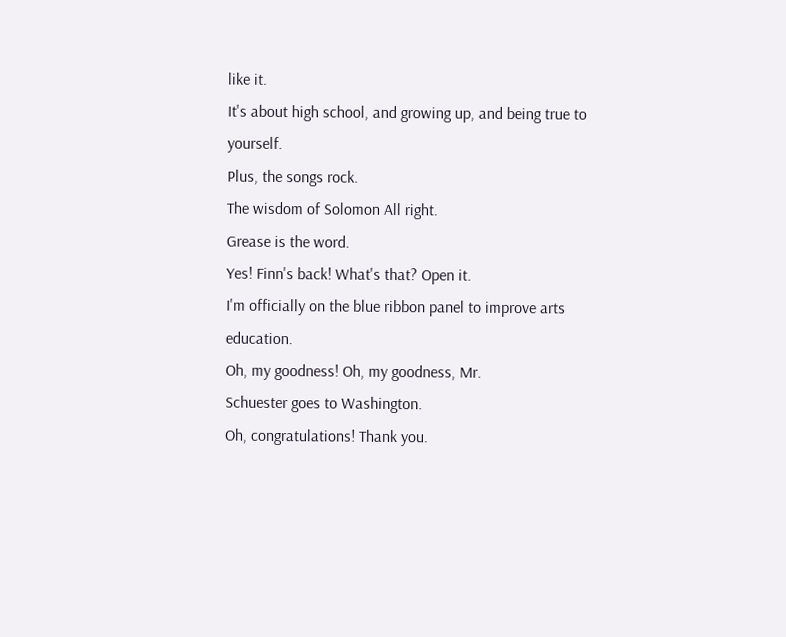like it.
It's about high school, and growing up, and being true to yourself.
Plus, the songs rock.
The wisdom of Solomon All right.
Grease is the word.
Yes! Finn's back! What's that? Open it.
I'm officially on the blue ribbon panel to improve arts education.
Oh, my goodness! Oh, my goodness, Mr.
Schuester goes to Washington.
Oh, congratulations! Thank you.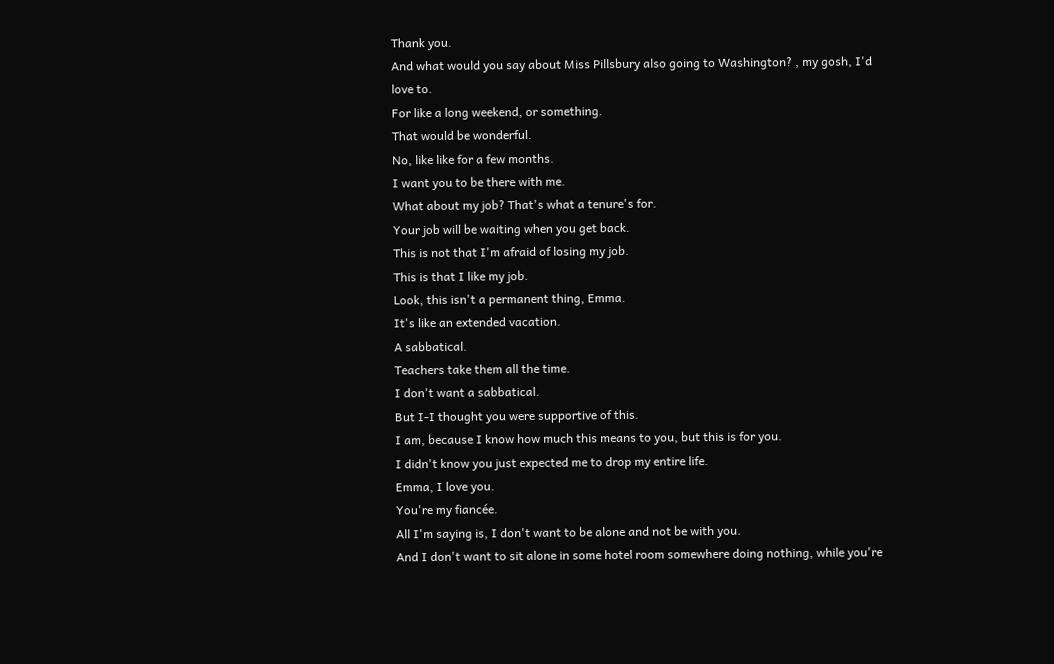Thank you.
And what would you say about Miss Pillsbury also going to Washington? , my gosh, I'd love to.
For like a long weekend, or something.
That would be wonderful.
No, like like for a few months.
I want you to be there with me.
What about my job? That's what a tenure's for.
Your job will be waiting when you get back.
This is not that I'm afraid of losing my job.
This is that I like my job.
Look, this isn't a permanent thing, Emma.
It's like an extended vacation.
A sabbatical.
Teachers take them all the time.
I don't want a sabbatical.
But I-I thought you were supportive of this.
I am, because I know how much this means to you, but this is for you.
I didn't know you just expected me to drop my entire life.
Emma, I love you.
You're my fiancée.
All I'm saying is, I don't want to be alone and not be with you.
And I don't want to sit alone in some hotel room somewhere doing nothing, while you're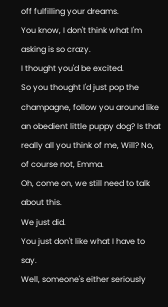off fulfilling your dreams.
You know, I don't think what I'm asking is so crazy.
I thought you'd be excited.
So you thought I'd just pop the champagne, follow you around like an obedient little puppy dog? Is that really all you think of me, Will? No, of course not, Emma.
Oh, come on, we still need to talk about this.
We just did.
You just don't like what I have to say.
Well, someone's either seriously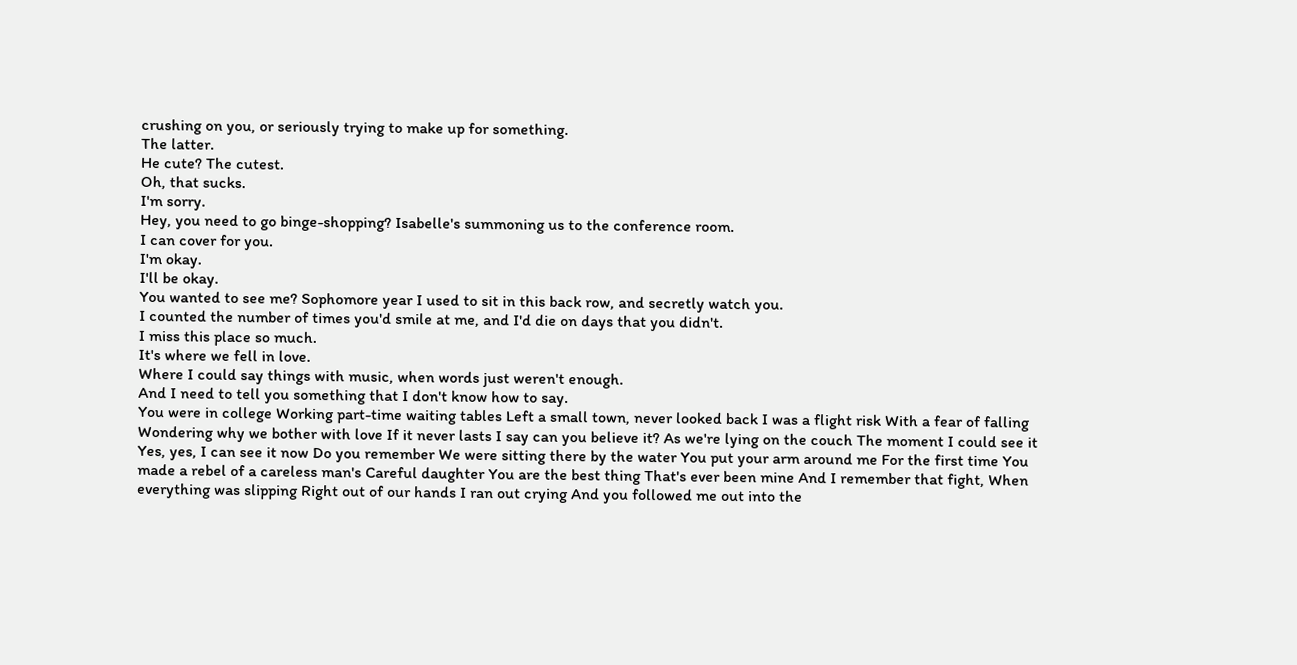crushing on you, or seriously trying to make up for something.
The latter.
He cute? The cutest.
Oh, that sucks.
I'm sorry.
Hey, you need to go binge-shopping? Isabelle's summoning us to the conference room.
I can cover for you.
I'm okay.
I'll be okay.
You wanted to see me? Sophomore year I used to sit in this back row, and secretly watch you.
I counted the number of times you'd smile at me, and I'd die on days that you didn't.
I miss this place so much.
It's where we fell in love.
Where I could say things with music, when words just weren't enough.
And I need to tell you something that I don't know how to say.
You were in college Working part-time waiting tables Left a small town, never looked back I was a flight risk With a fear of falling Wondering why we bother with love If it never lasts I say can you believe it? As we're lying on the couch The moment I could see it Yes, yes, I can see it now Do you remember We were sitting there by the water You put your arm around me For the first time You made a rebel of a careless man's Careful daughter You are the best thing That's ever been mine And I remember that fight, When everything was slipping Right out of our hands I ran out crying And you followed me out into the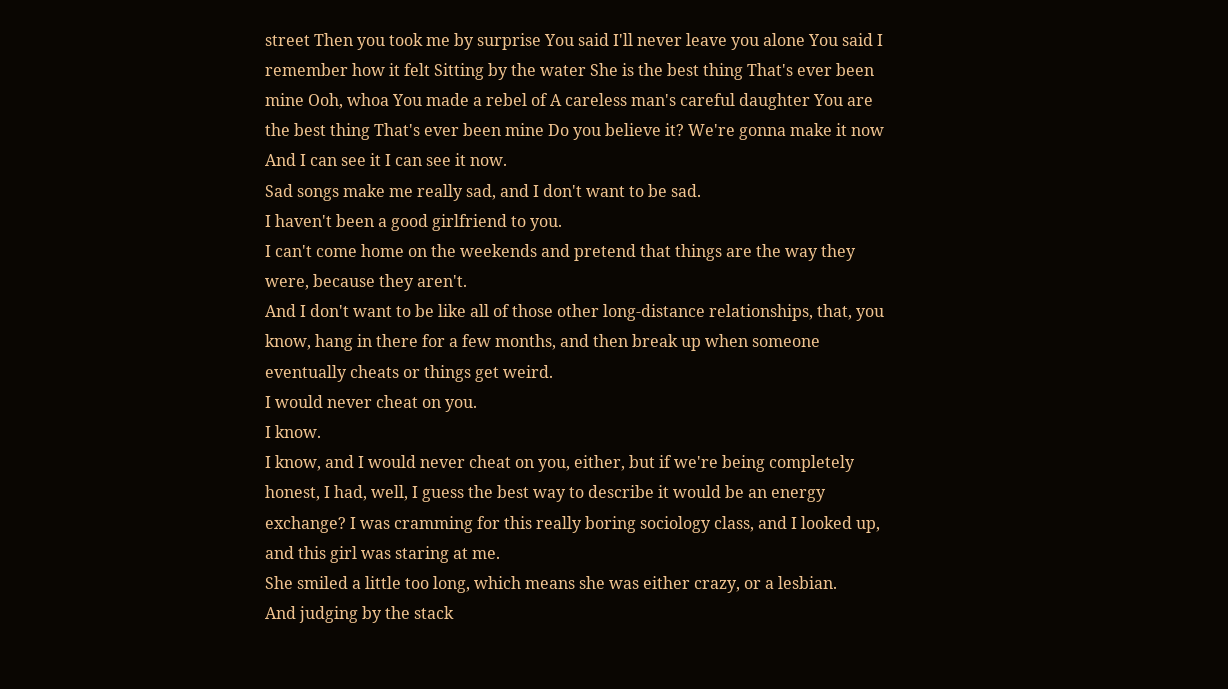street Then you took me by surprise You said I'll never leave you alone You said I remember how it felt Sitting by the water She is the best thing That's ever been mine Ooh, whoa You made a rebel of A careless man's careful daughter You are the best thing That's ever been mine Do you believe it? We're gonna make it now And I can see it I can see it now.
Sad songs make me really sad, and I don't want to be sad.
I haven't been a good girlfriend to you.
I can't come home on the weekends and pretend that things are the way they were, because they aren't.
And I don't want to be like all of those other long-distance relationships, that, you know, hang in there for a few months, and then break up when someone eventually cheats or things get weird.
I would never cheat on you.
I know.
I know, and I would never cheat on you, either, but if we're being completely honest, I had, well, I guess the best way to describe it would be an energy exchange? I was cramming for this really boring sociology class, and I looked up, and this girl was staring at me.
She smiled a little too long, which means she was either crazy, or a lesbian.
And judging by the stack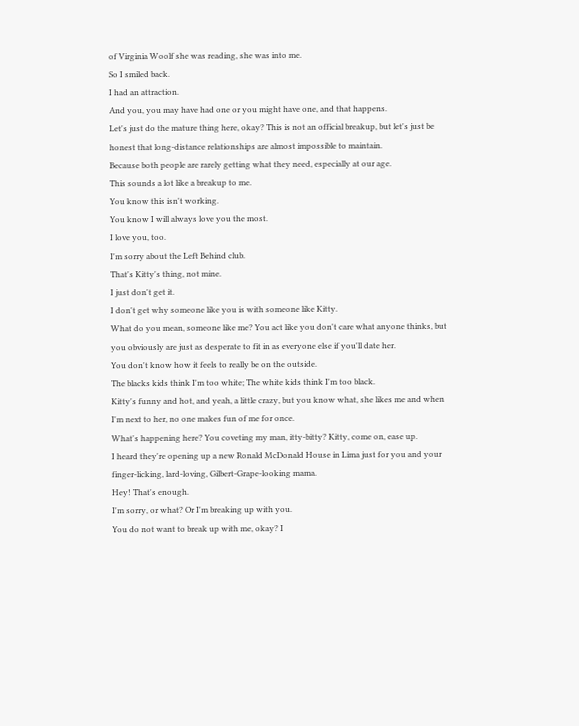of Virginia Woolf she was reading, she was into me.
So I smiled back.
I had an attraction.
And you, you may have had one or you might have one, and that happens.
Let's just do the mature thing here, okay? This is not an official breakup, but let's just be honest that long-distance relationships are almost impossible to maintain.
Because both people are rarely getting what they need, especially at our age.
This sounds a lot like a breakup to me.
You know this isn't working.
You know I will always love you the most.
I love you, too.
I'm sorry about the Left Behind club.
That's Kitty's thing, not mine.
I just don't get it.
I don't get why someone like you is with someone like Kitty.
What do you mean, someone like me? You act like you don't care what anyone thinks, but you obviously are just as desperate to fit in as everyone else if you'll date her.
You don't know how it feels to really be on the outside.
The blacks kids think I'm too white; The white kids think I'm too black.
Kitty's funny and hot, and yeah, a little crazy, but you know what, she likes me and when I'm next to her, no one makes fun of me for once.
What's happening here? You coveting my man, itty-bitty? Kitty, come on, ease up.
I heard they're opening up a new Ronald McDonald House in Lima just for you and your finger-licking, lard-loving, Gilbert-Grape-looking mama.
Hey! That's enough.
I'm sorry, or what? Or I'm breaking up with you.
You do not want to break up with me, okay? I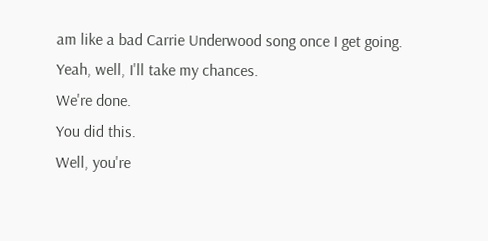am like a bad Carrie Underwood song once I get going.
Yeah, well, I'll take my chances.
We're done.
You did this.
Well, you're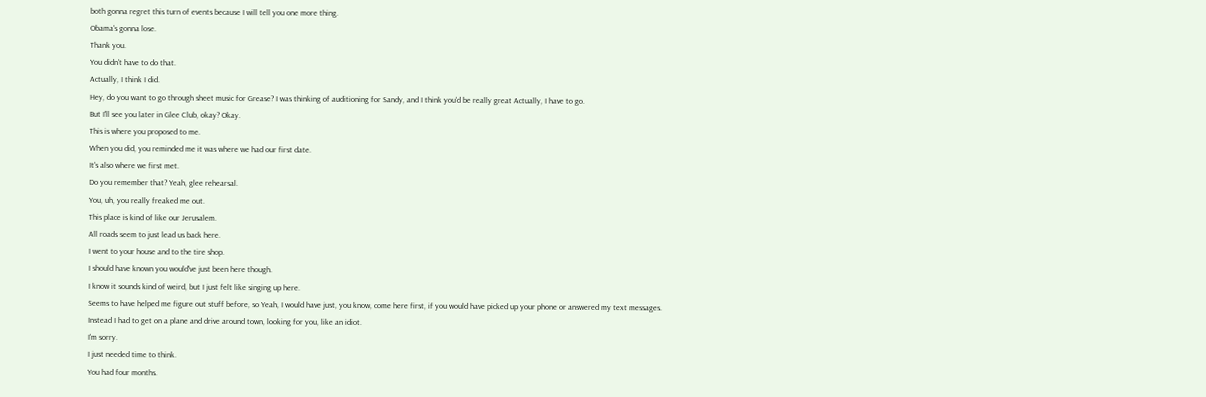both gonna regret this turn of events because I will tell you one more thing.
Obama's gonna lose.
Thank you.
You didn't have to do that.
Actually, I think I did.
Hey, do you want to go through sheet music for Grease? I was thinking of auditioning for Sandy, and I think you'd be really great Actually, I have to go.
But I'll see you later in Glee Club, okay? Okay.
This is where you proposed to me.
When you did, you reminded me it was where we had our first date.
It's also where we first met.
Do you remember that? Yeah, glee rehearsal.
You, uh, you really freaked me out.
This place is kind of like our Jerusalem.
All roads seem to just lead us back here.
I went to your house and to the tire shop.
I should have known you would've just been here though.
I know it sounds kind of weird, but I just felt like singing up here.
Seems to have helped me figure out stuff before, so Yeah, I would have just, you know, come here first, if you would have picked up your phone or answered my text messages.
Instead I had to get on a plane and drive around town, looking for you, like an idiot.
I'm sorry.
I just needed time to think.
You had four months.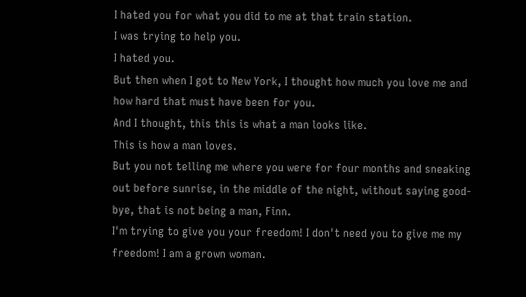I hated you for what you did to me at that train station.
I was trying to help you.
I hated you.
But then when I got to New York, I thought how much you love me and how hard that must have been for you.
And I thought, this this is what a man looks like.
This is how a man loves.
But you not telling me where you were for four months and sneaking out before sunrise, in the middle of the night, without saying good-bye, that is not being a man, Finn.
I'm trying to give you your freedom! I don't need you to give me my freedom! I am a grown woman.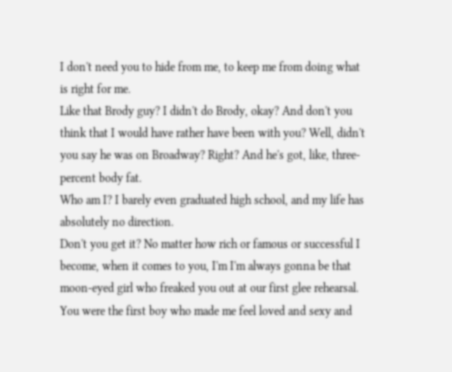I don't need you to hide from me, to keep me from doing what is right for me.
Like that Brody guy? I didn't do Brody, okay? And don't you think that I would have rather have been with you? Well, didn't you say he was on Broadway? Right? And he's got, like, three-percent body fat.
Who am I? I barely even graduated high school, and my life has absolutely no direction.
Don't you get it? No matter how rich or famous or successful I become, when it comes to you, I'm I'm always gonna be that moon-eyed girl who freaked you out at our first glee rehearsal.
You were the first boy who made me feel loved and sexy and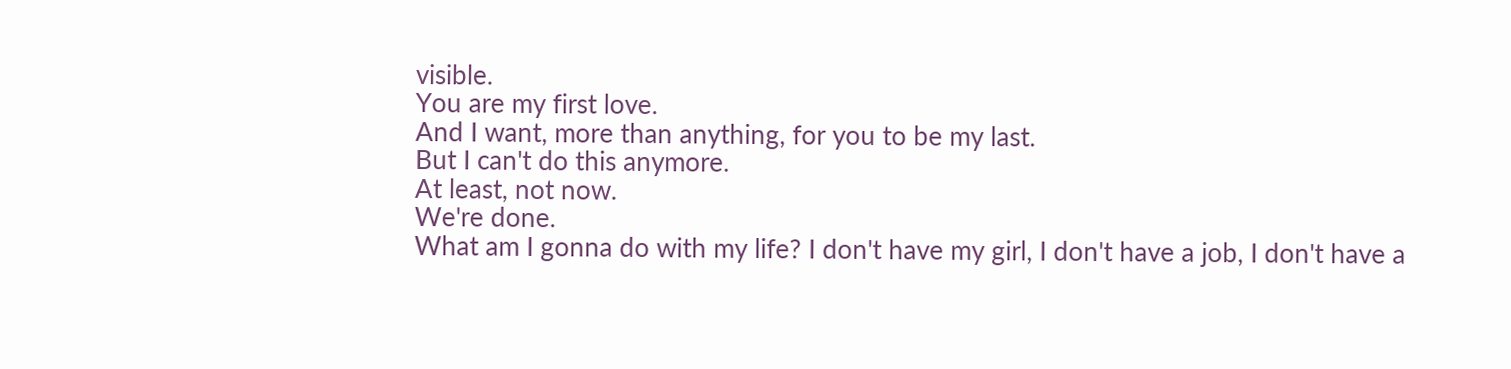visible.
You are my first love.
And I want, more than anything, for you to be my last.
But I can't do this anymore.
At least, not now.
We're done.
What am I gonna do with my life? I don't have my girl, I don't have a job, I don't have a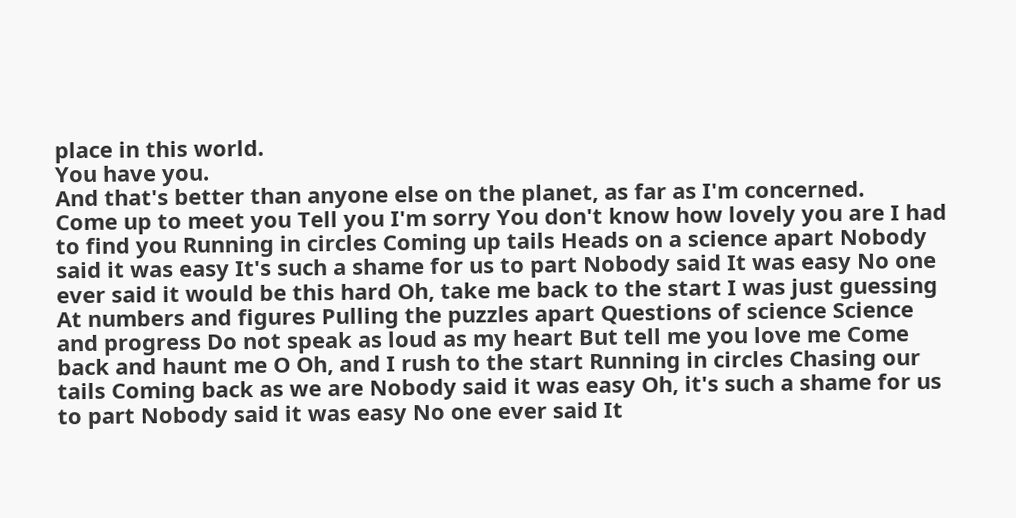place in this world.
You have you.
And that's better than anyone else on the planet, as far as I'm concerned.
Come up to meet you Tell you I'm sorry You don't know how lovely you are I had to find you Running in circles Coming up tails Heads on a science apart Nobody said it was easy It's such a shame for us to part Nobody said It was easy No one ever said it would be this hard Oh, take me back to the start I was just guessing At numbers and figures Pulling the puzzles apart Questions of science Science and progress Do not speak as loud as my heart But tell me you love me Come back and haunt me O Oh, and I rush to the start Running in circles Chasing our tails Coming back as we are Nobody said it was easy Oh, it's such a shame for us to part Nobody said it was easy No one ever said It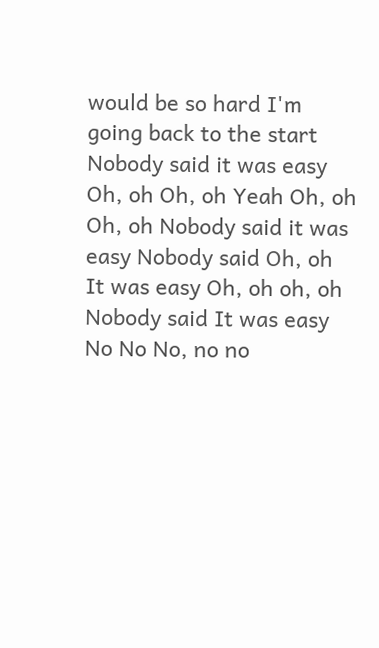would be so hard I'm going back to the start Nobody said it was easy Oh, oh Oh, oh Yeah Oh, oh Oh, oh Nobody said it was easy Nobody said Oh, oh It was easy Oh, oh oh, oh Nobody said It was easy No No No, no no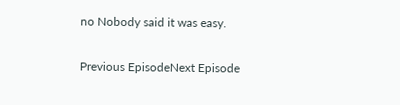no Nobody said it was easy.

Previous EpisodeNext Episode